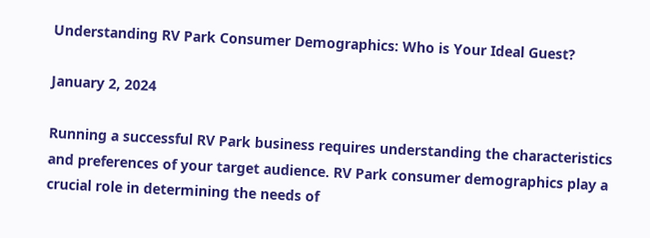Understanding RV Park Consumer Demographics: Who is Your Ideal Guest?

January 2, 2024

Running a successful RV Park business requires understanding the characteristics and preferences of your target audience. RV Park consumer demographics play a crucial role in determining the needs of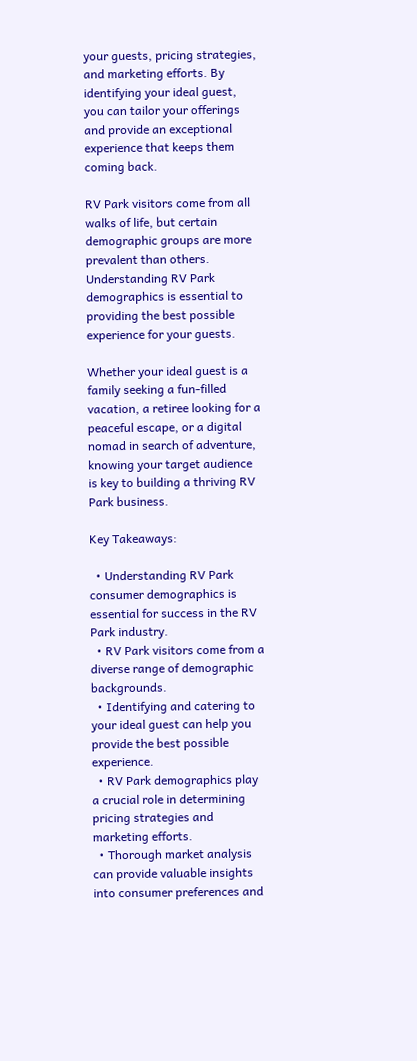your guests, pricing strategies, and marketing efforts. By identifying your ideal guest, you can tailor your offerings and provide an exceptional experience that keeps them coming back.

RV Park visitors come from all walks of life, but certain demographic groups are more prevalent than others. Understanding RV Park demographics is essential to providing the best possible experience for your guests.

Whether your ideal guest is a family seeking a fun-filled vacation, a retiree looking for a peaceful escape, or a digital nomad in search of adventure, knowing your target audience is key to building a thriving RV Park business.

Key Takeaways:

  • Understanding RV Park consumer demographics is essential for success in the RV Park industry.
  • RV Park visitors come from a diverse range of demographic backgrounds.
  • Identifying and catering to your ideal guest can help you provide the best possible experience.
  • RV Park demographics play a crucial role in determining pricing strategies and marketing efforts.
  • Thorough market analysis can provide valuable insights into consumer preferences and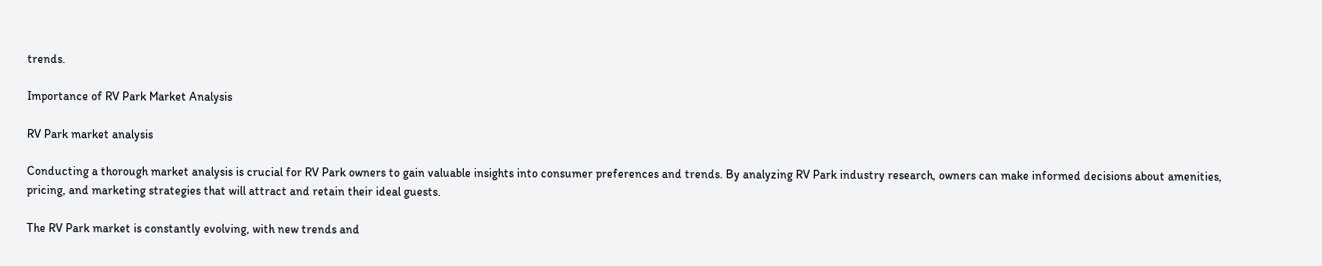trends.

Importance of RV Park Market Analysis

RV Park market analysis

Conducting a thorough market analysis is crucial for RV Park owners to gain valuable insights into consumer preferences and trends. By analyzing RV Park industry research, owners can make informed decisions about amenities, pricing, and marketing strategies that will attract and retain their ideal guests.

The RV Park market is constantly evolving, with new trends and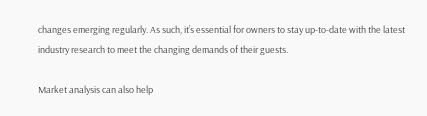changes emerging regularly. As such, it’s essential for owners to stay up-to-date with the latest industry research to meet the changing demands of their guests.

Market analysis can also help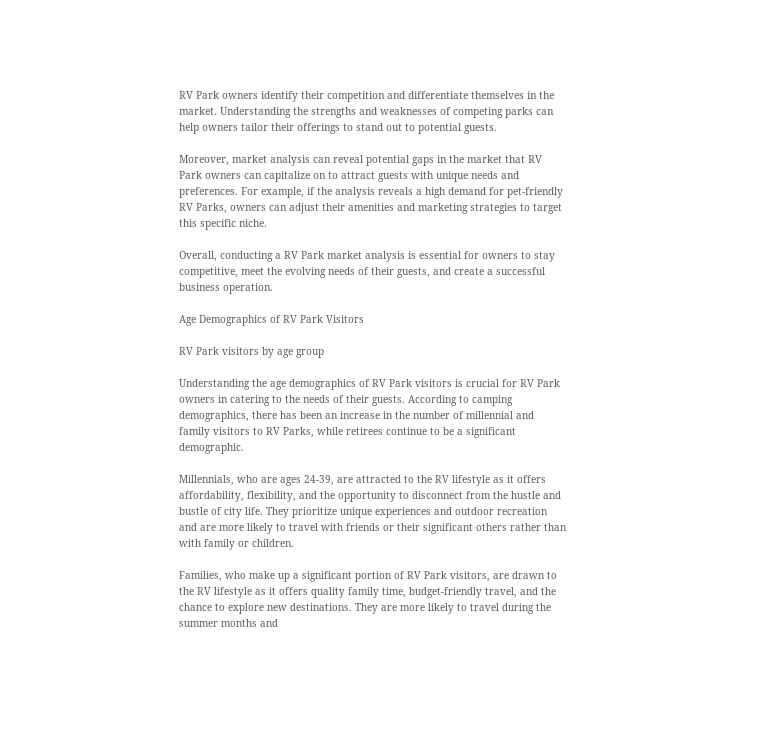RV Park owners identify their competition and differentiate themselves in the market. Understanding the strengths and weaknesses of competing parks can help owners tailor their offerings to stand out to potential guests.

Moreover, market analysis can reveal potential gaps in the market that RV Park owners can capitalize on to attract guests with unique needs and preferences. For example, if the analysis reveals a high demand for pet-friendly RV Parks, owners can adjust their amenities and marketing strategies to target this specific niche.

Overall, conducting a RV Park market analysis is essential for owners to stay competitive, meet the evolving needs of their guests, and create a successful business operation.

Age Demographics of RV Park Visitors

RV Park visitors by age group

Understanding the age demographics of RV Park visitors is crucial for RV Park owners in catering to the needs of their guests. According to camping demographics, there has been an increase in the number of millennial and family visitors to RV Parks, while retirees continue to be a significant demographic.

Millennials, who are ages 24-39, are attracted to the RV lifestyle as it offers affordability, flexibility, and the opportunity to disconnect from the hustle and bustle of city life. They prioritize unique experiences and outdoor recreation and are more likely to travel with friends or their significant others rather than with family or children.

Families, who make up a significant portion of RV Park visitors, are drawn to the RV lifestyle as it offers quality family time, budget-friendly travel, and the chance to explore new destinations. They are more likely to travel during the summer months and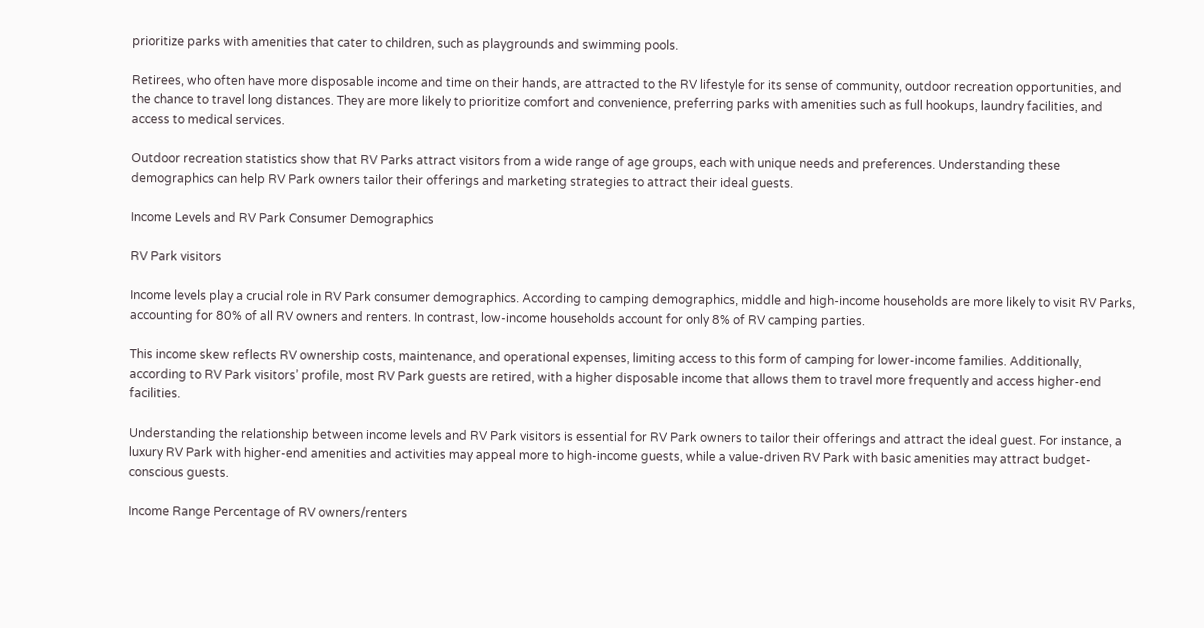prioritize parks with amenities that cater to children, such as playgrounds and swimming pools.

Retirees, who often have more disposable income and time on their hands, are attracted to the RV lifestyle for its sense of community, outdoor recreation opportunities, and the chance to travel long distances. They are more likely to prioritize comfort and convenience, preferring parks with amenities such as full hookups, laundry facilities, and access to medical services.

Outdoor recreation statistics show that RV Parks attract visitors from a wide range of age groups, each with unique needs and preferences. Understanding these demographics can help RV Park owners tailor their offerings and marketing strategies to attract their ideal guests.

Income Levels and RV Park Consumer Demographics

RV Park visitors

Income levels play a crucial role in RV Park consumer demographics. According to camping demographics, middle and high-income households are more likely to visit RV Parks, accounting for 80% of all RV owners and renters. In contrast, low-income households account for only 8% of RV camping parties.

This income skew reflects RV ownership costs, maintenance, and operational expenses, limiting access to this form of camping for lower-income families. Additionally, according to RV Park visitors’ profile, most RV Park guests are retired, with a higher disposable income that allows them to travel more frequently and access higher-end facilities.

Understanding the relationship between income levels and RV Park visitors is essential for RV Park owners to tailor their offerings and attract the ideal guest. For instance, a luxury RV Park with higher-end amenities and activities may appeal more to high-income guests, while a value-driven RV Park with basic amenities may attract budget-conscious guests.

Income Range Percentage of RV owners/renters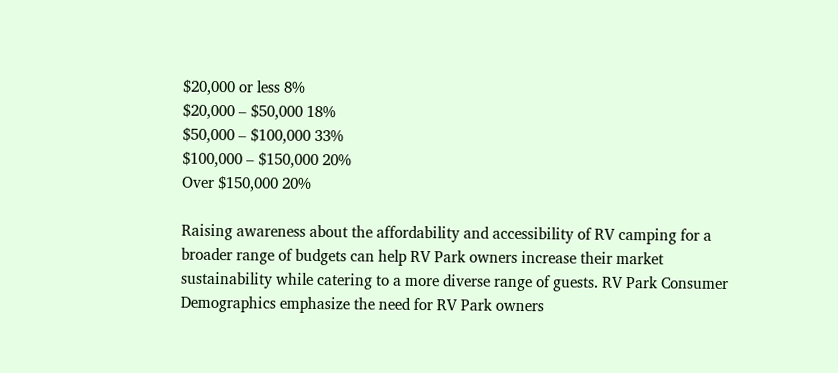$20,000 or less 8%
$20,000 – $50,000 18%
$50,000 – $100,000 33%
$100,000 – $150,000 20%
Over $150,000 20%

Raising awareness about the affordability and accessibility of RV camping for a broader range of budgets can help RV Park owners increase their market sustainability while catering to a more diverse range of guests. RV Park Consumer Demographics emphasize the need for RV Park owners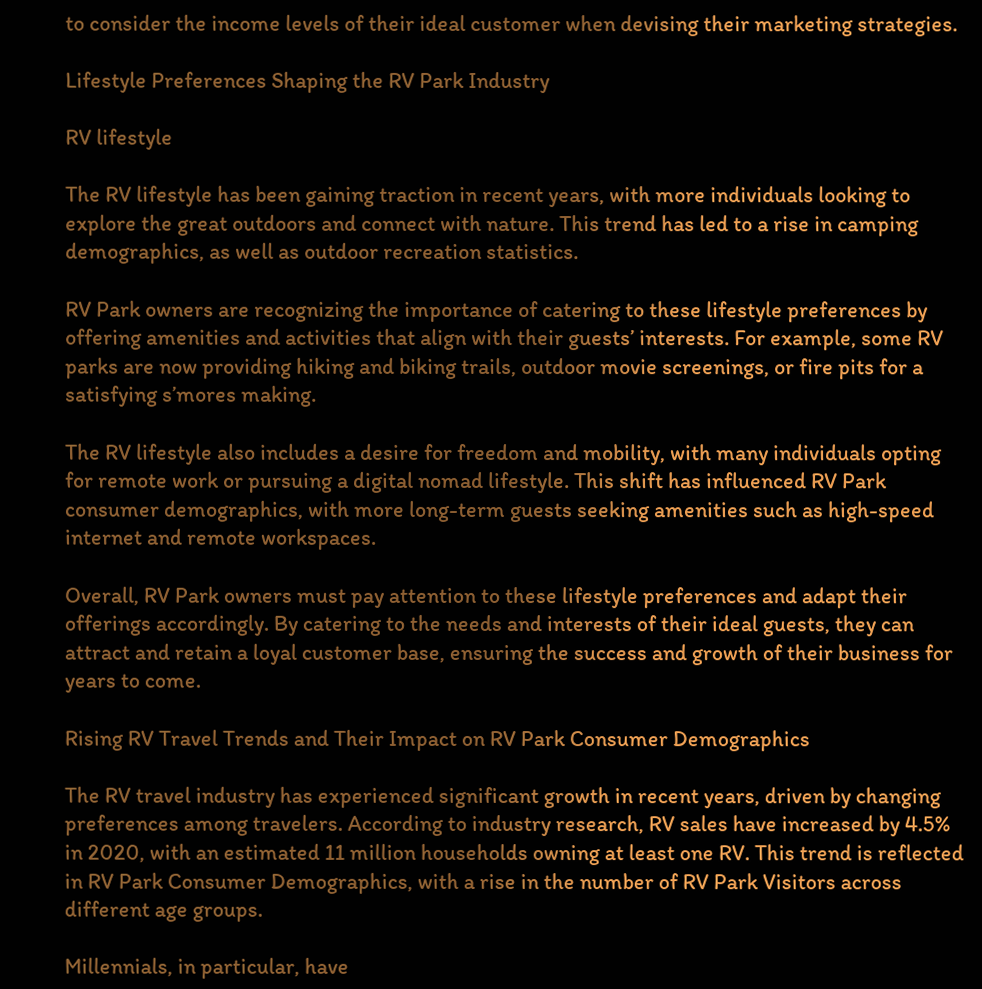to consider the income levels of their ideal customer when devising their marketing strategies.

Lifestyle Preferences Shaping the RV Park Industry

RV lifestyle

The RV lifestyle has been gaining traction in recent years, with more individuals looking to explore the great outdoors and connect with nature. This trend has led to a rise in camping demographics, as well as outdoor recreation statistics.

RV Park owners are recognizing the importance of catering to these lifestyle preferences by offering amenities and activities that align with their guests’ interests. For example, some RV parks are now providing hiking and biking trails, outdoor movie screenings, or fire pits for a satisfying s’mores making.

The RV lifestyle also includes a desire for freedom and mobility, with many individuals opting for remote work or pursuing a digital nomad lifestyle. This shift has influenced RV Park consumer demographics, with more long-term guests seeking amenities such as high-speed internet and remote workspaces.

Overall, RV Park owners must pay attention to these lifestyle preferences and adapt their offerings accordingly. By catering to the needs and interests of their ideal guests, they can attract and retain a loyal customer base, ensuring the success and growth of their business for years to come.

Rising RV Travel Trends and Their Impact on RV Park Consumer Demographics

The RV travel industry has experienced significant growth in recent years, driven by changing preferences among travelers. According to industry research, RV sales have increased by 4.5% in 2020, with an estimated 11 million households owning at least one RV. This trend is reflected in RV Park Consumer Demographics, with a rise in the number of RV Park Visitors across different age groups.

Millennials, in particular, have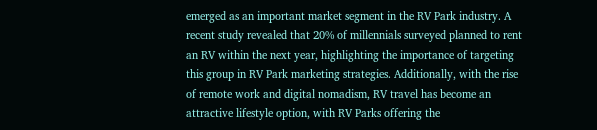emerged as an important market segment in the RV Park industry. A recent study revealed that 20% of millennials surveyed planned to rent an RV within the next year, highlighting the importance of targeting this group in RV Park marketing strategies. Additionally, with the rise of remote work and digital nomadism, RV travel has become an attractive lifestyle option, with RV Parks offering the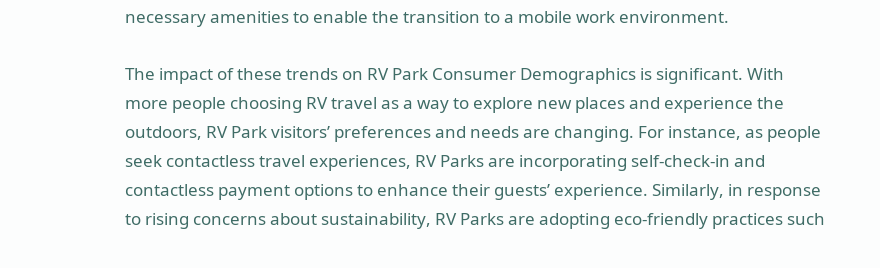necessary amenities to enable the transition to a mobile work environment.

The impact of these trends on RV Park Consumer Demographics is significant. With more people choosing RV travel as a way to explore new places and experience the outdoors, RV Park visitors’ preferences and needs are changing. For instance, as people seek contactless travel experiences, RV Parks are incorporating self-check-in and contactless payment options to enhance their guests’ experience. Similarly, in response to rising concerns about sustainability, RV Parks are adopting eco-friendly practices such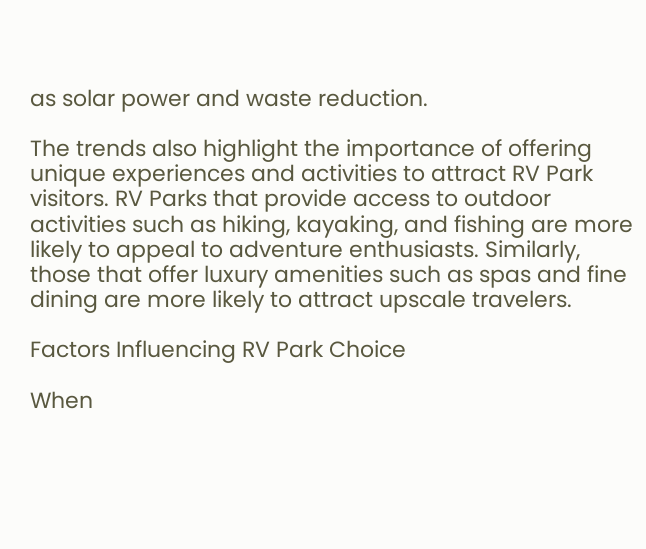as solar power and waste reduction.

The trends also highlight the importance of offering unique experiences and activities to attract RV Park visitors. RV Parks that provide access to outdoor activities such as hiking, kayaking, and fishing are more likely to appeal to adventure enthusiasts. Similarly, those that offer luxury amenities such as spas and fine dining are more likely to attract upscale travelers.

Factors Influencing RV Park Choice

When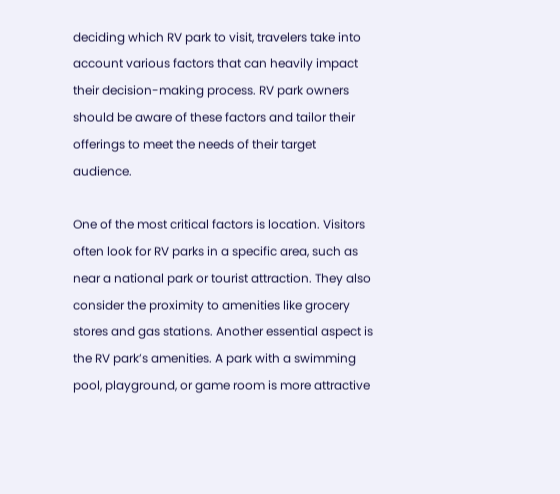deciding which RV park to visit, travelers take into account various factors that can heavily impact their decision-making process. RV park owners should be aware of these factors and tailor their offerings to meet the needs of their target audience.

One of the most critical factors is location. Visitors often look for RV parks in a specific area, such as near a national park or tourist attraction. They also consider the proximity to amenities like grocery stores and gas stations. Another essential aspect is the RV park’s amenities. A park with a swimming pool, playground, or game room is more attractive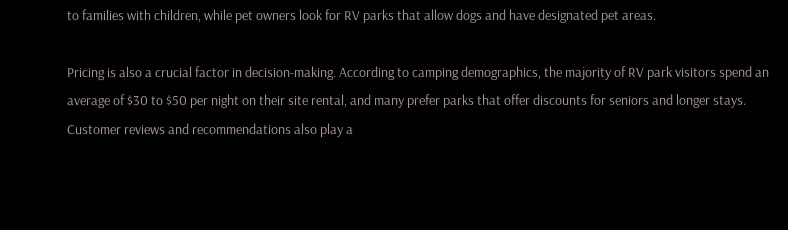to families with children, while pet owners look for RV parks that allow dogs and have designated pet areas.

Pricing is also a crucial factor in decision-making. According to camping demographics, the majority of RV park visitors spend an average of $30 to $50 per night on their site rental, and many prefer parks that offer discounts for seniors and longer stays. Customer reviews and recommendations also play a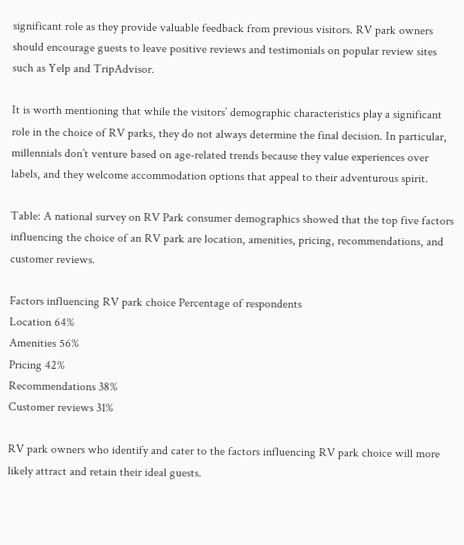significant role as they provide valuable feedback from previous visitors. RV park owners should encourage guests to leave positive reviews and testimonials on popular review sites such as Yelp and TripAdvisor.

It is worth mentioning that while the visitors’ demographic characteristics play a significant role in the choice of RV parks, they do not always determine the final decision. In particular, millennials don’t venture based on age-related trends because they value experiences over labels, and they welcome accommodation options that appeal to their adventurous spirit.

Table: A national survey on RV Park consumer demographics showed that the top five factors influencing the choice of an RV park are location, amenities, pricing, recommendations, and customer reviews.

Factors influencing RV park choice Percentage of respondents
Location 64%
Amenities 56%
Pricing 42%
Recommendations 38%
Customer reviews 31%

RV park owners who identify and cater to the factors influencing RV park choice will more likely attract and retain their ideal guests.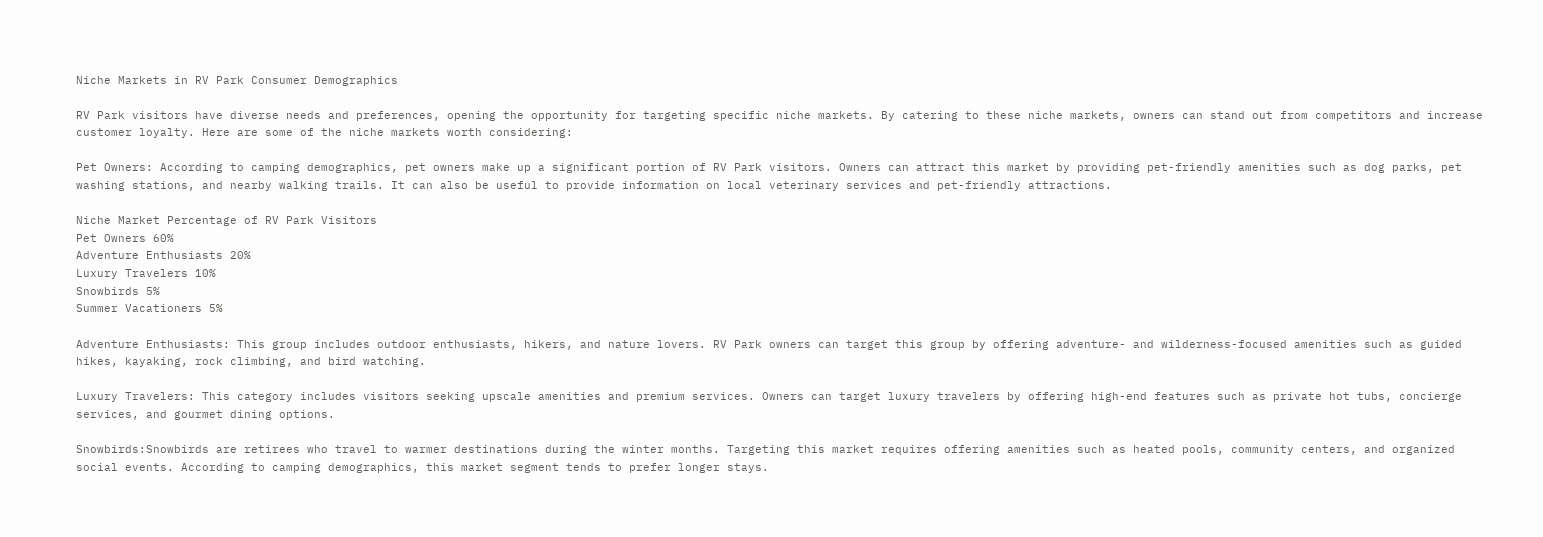Niche Markets in RV Park Consumer Demographics

RV Park visitors have diverse needs and preferences, opening the opportunity for targeting specific niche markets. By catering to these niche markets, owners can stand out from competitors and increase customer loyalty. Here are some of the niche markets worth considering:

Pet Owners: According to camping demographics, pet owners make up a significant portion of RV Park visitors. Owners can attract this market by providing pet-friendly amenities such as dog parks, pet washing stations, and nearby walking trails. It can also be useful to provide information on local veterinary services and pet-friendly attractions.

Niche Market Percentage of RV Park Visitors
Pet Owners 60%
Adventure Enthusiasts 20%
Luxury Travelers 10%
Snowbirds 5%
Summer Vacationers 5%

Adventure Enthusiasts: This group includes outdoor enthusiasts, hikers, and nature lovers. RV Park owners can target this group by offering adventure- and wilderness-focused amenities such as guided hikes, kayaking, rock climbing, and bird watching.

Luxury Travelers: This category includes visitors seeking upscale amenities and premium services. Owners can target luxury travelers by offering high-end features such as private hot tubs, concierge services, and gourmet dining options.

Snowbirds:Snowbirds are retirees who travel to warmer destinations during the winter months. Targeting this market requires offering amenities such as heated pools, community centers, and organized social events. According to camping demographics, this market segment tends to prefer longer stays.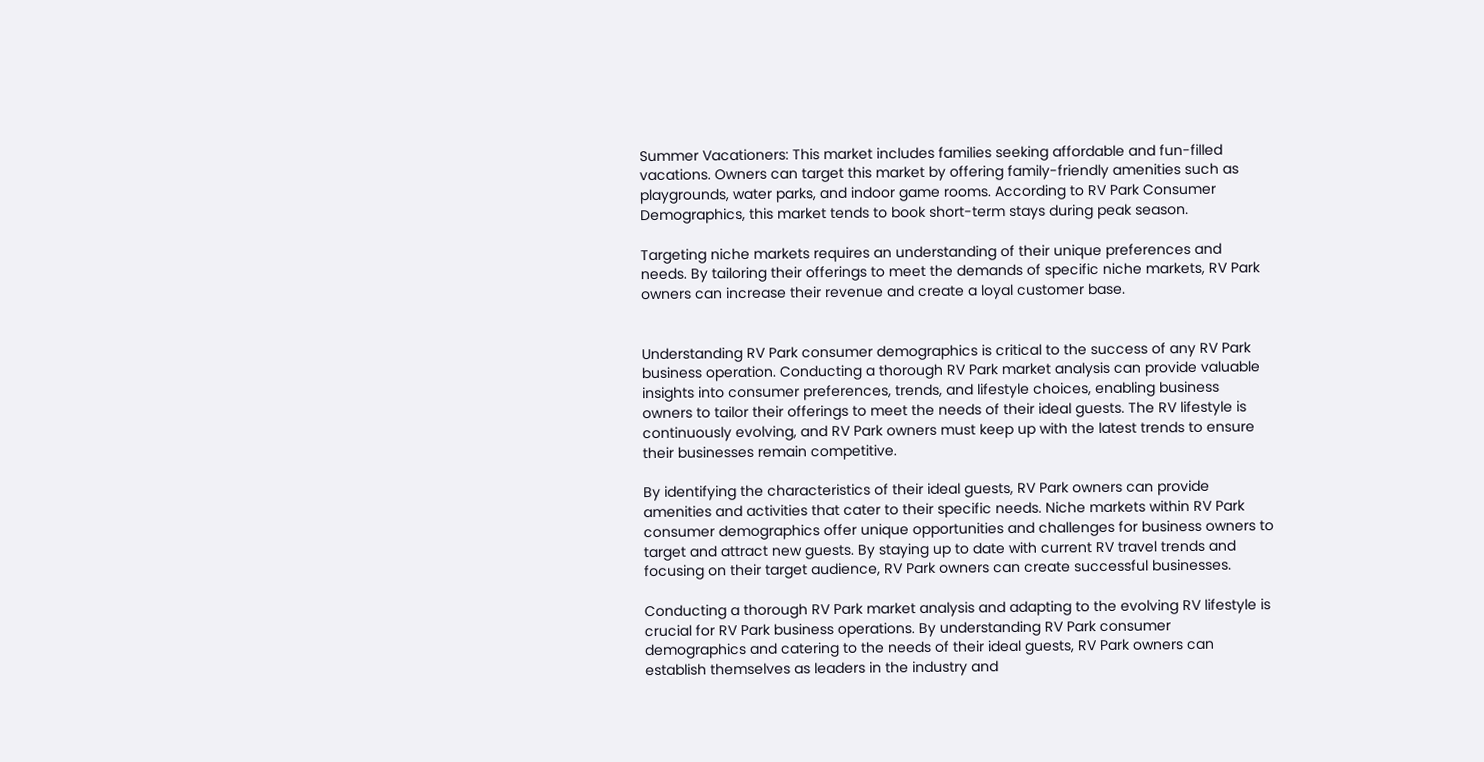Summer Vacationers: This market includes families seeking affordable and fun-filled vacations. Owners can target this market by offering family-friendly amenities such as playgrounds, water parks, and indoor game rooms. According to RV Park Consumer Demographics, this market tends to book short-term stays during peak season.

Targeting niche markets requires an understanding of their unique preferences and needs. By tailoring their offerings to meet the demands of specific niche markets, RV Park owners can increase their revenue and create a loyal customer base.


Understanding RV Park consumer demographics is critical to the success of any RV Park business operation. Conducting a thorough RV Park market analysis can provide valuable insights into consumer preferences, trends, and lifestyle choices, enabling business owners to tailor their offerings to meet the needs of their ideal guests. The RV lifestyle is continuously evolving, and RV Park owners must keep up with the latest trends to ensure their businesses remain competitive.

By identifying the characteristics of their ideal guests, RV Park owners can provide amenities and activities that cater to their specific needs. Niche markets within RV Park consumer demographics offer unique opportunities and challenges for business owners to target and attract new guests. By staying up to date with current RV travel trends and focusing on their target audience, RV Park owners can create successful businesses.

Conducting a thorough RV Park market analysis and adapting to the evolving RV lifestyle is crucial for RV Park business operations. By understanding RV Park consumer demographics and catering to the needs of their ideal guests, RV Park owners can establish themselves as leaders in the industry and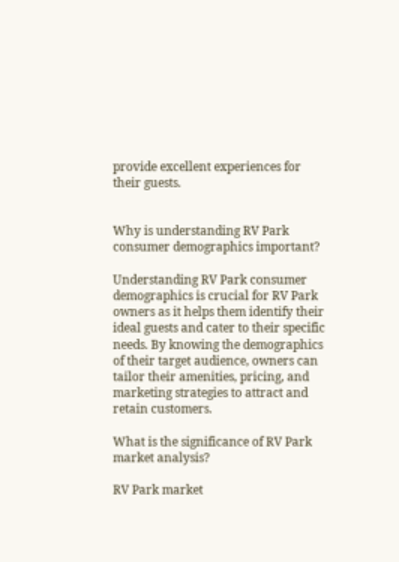provide excellent experiences for their guests.


Why is understanding RV Park consumer demographics important?

Understanding RV Park consumer demographics is crucial for RV Park owners as it helps them identify their ideal guests and cater to their specific needs. By knowing the demographics of their target audience, owners can tailor their amenities, pricing, and marketing strategies to attract and retain customers.

What is the significance of RV Park market analysis?

RV Park market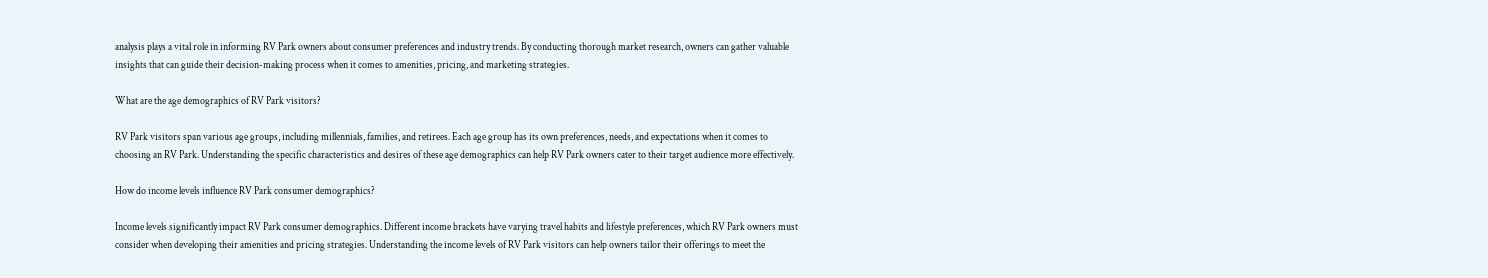analysis plays a vital role in informing RV Park owners about consumer preferences and industry trends. By conducting thorough market research, owners can gather valuable insights that can guide their decision-making process when it comes to amenities, pricing, and marketing strategies.

What are the age demographics of RV Park visitors?

RV Park visitors span various age groups, including millennials, families, and retirees. Each age group has its own preferences, needs, and expectations when it comes to choosing an RV Park. Understanding the specific characteristics and desires of these age demographics can help RV Park owners cater to their target audience more effectively.

How do income levels influence RV Park consumer demographics?

Income levels significantly impact RV Park consumer demographics. Different income brackets have varying travel habits and lifestyle preferences, which RV Park owners must consider when developing their amenities and pricing strategies. Understanding the income levels of RV Park visitors can help owners tailor their offerings to meet the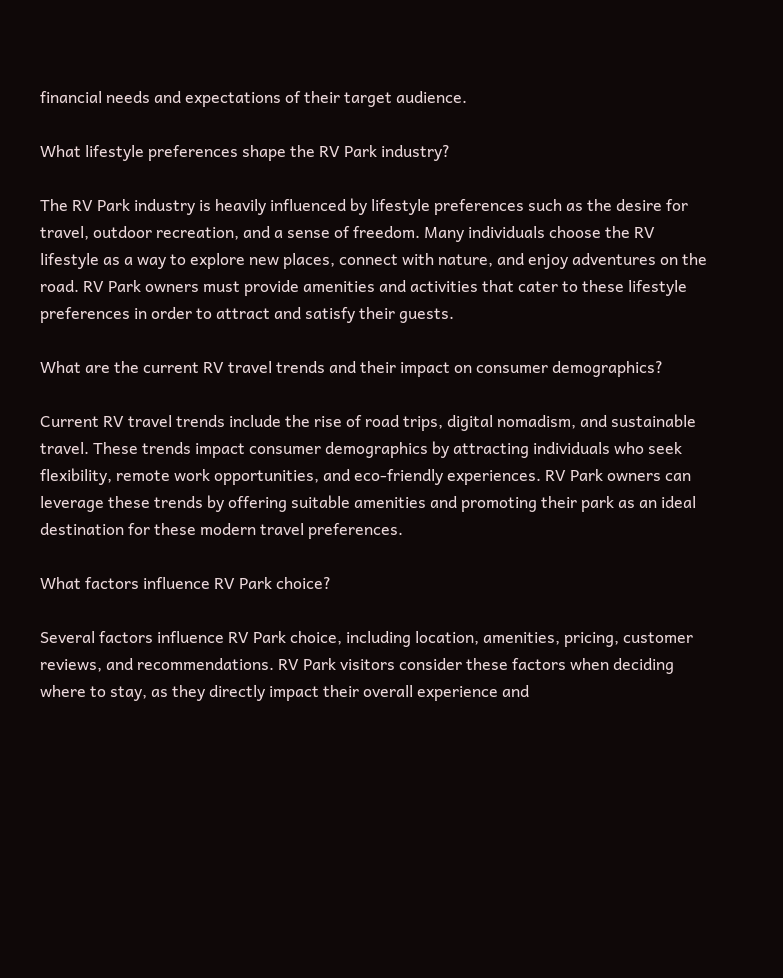financial needs and expectations of their target audience.

What lifestyle preferences shape the RV Park industry?

The RV Park industry is heavily influenced by lifestyle preferences such as the desire for travel, outdoor recreation, and a sense of freedom. Many individuals choose the RV lifestyle as a way to explore new places, connect with nature, and enjoy adventures on the road. RV Park owners must provide amenities and activities that cater to these lifestyle preferences in order to attract and satisfy their guests.

What are the current RV travel trends and their impact on consumer demographics?

Current RV travel trends include the rise of road trips, digital nomadism, and sustainable travel. These trends impact consumer demographics by attracting individuals who seek flexibility, remote work opportunities, and eco-friendly experiences. RV Park owners can leverage these trends by offering suitable amenities and promoting their park as an ideal destination for these modern travel preferences.

What factors influence RV Park choice?

Several factors influence RV Park choice, including location, amenities, pricing, customer reviews, and recommendations. RV Park visitors consider these factors when deciding where to stay, as they directly impact their overall experience and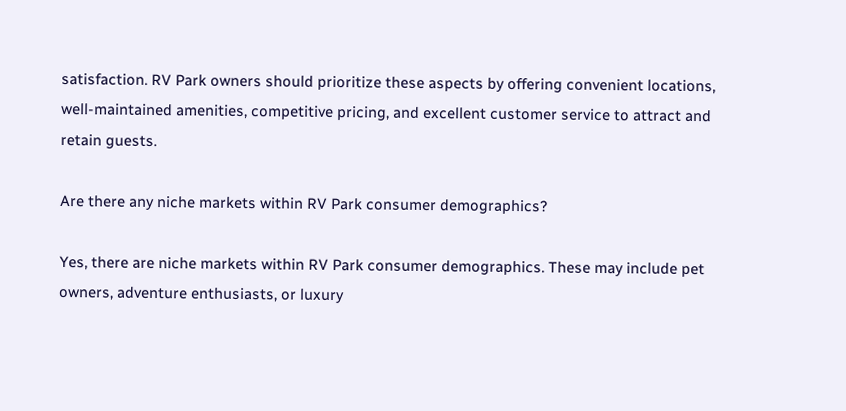satisfaction. RV Park owners should prioritize these aspects by offering convenient locations, well-maintained amenities, competitive pricing, and excellent customer service to attract and retain guests.

Are there any niche markets within RV Park consumer demographics?

Yes, there are niche markets within RV Park consumer demographics. These may include pet owners, adventure enthusiasts, or luxury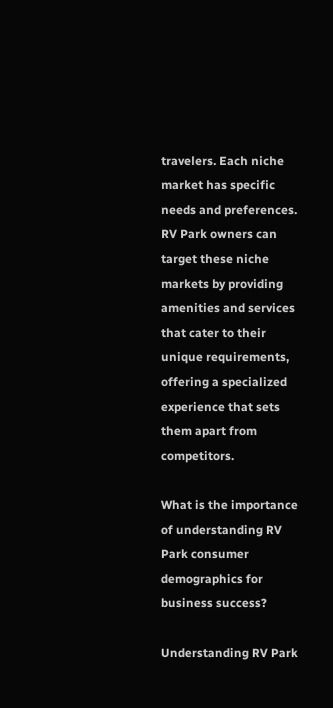travelers. Each niche market has specific needs and preferences. RV Park owners can target these niche markets by providing amenities and services that cater to their unique requirements, offering a specialized experience that sets them apart from competitors.

What is the importance of understanding RV Park consumer demographics for business success?

Understanding RV Park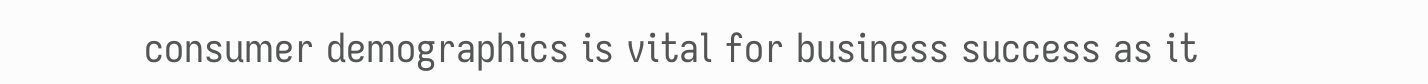consumer demographics is vital for business success as it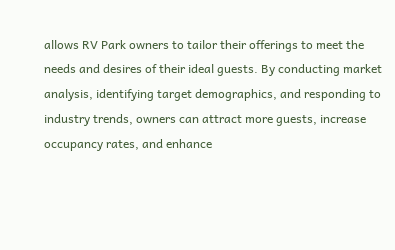allows RV Park owners to tailor their offerings to meet the needs and desires of their ideal guests. By conducting market analysis, identifying target demographics, and responding to industry trends, owners can attract more guests, increase occupancy rates, and enhance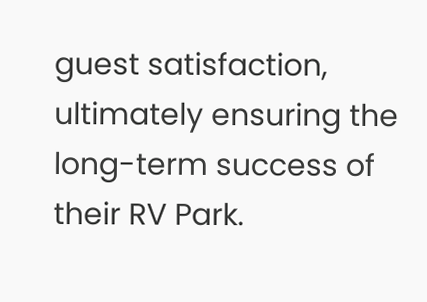guest satisfaction, ultimately ensuring the long-term success of their RV Park.